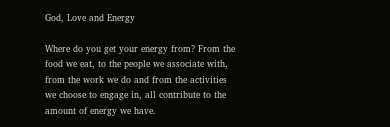God, Love and Energy

Where do you get your energy from? From the food we eat, to the people we associate with, from the work we do and from the activities we choose to engage in, all contribute to the amount of energy we have.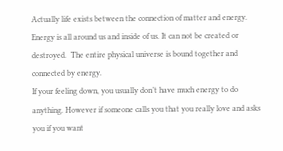Actually life exists between the connection of matter and energy. Energy is all around us and inside of us. It can not be created or destroyed.  The entire physical universe is bound together and connected by energy.
If your feeling down, you usually don’t have much energy to do anything. However if someone calls you that you really love and asks you if you want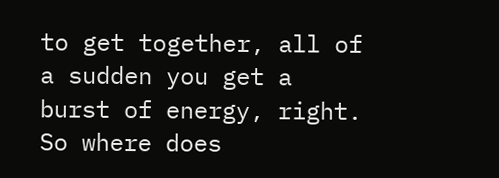to get together, all of a sudden you get a burst of energy, right.  So where does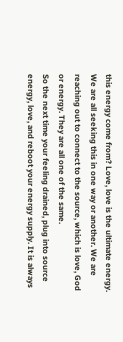this energy come from? Love, love is the ultimate energy. We are all seeking this in one way or another. We are reaching out to connect to the source, which is love, God or energy. They are all one of the same.
So the next time your feeling drained, plug into source energy, love, and reboot your energy supply. It is always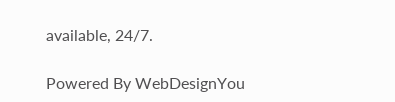available, 24/7.

Powered By WebDesignYou